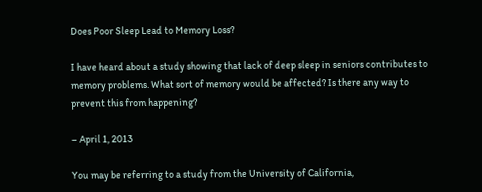Does Poor Sleep Lead to Memory Loss?

I have heard about a study showing that lack of deep sleep in seniors contributes to memory problems. What sort of memory would be affected? Is there any way to prevent this from happening?

– April 1, 2013

You may be referring to a study from the University of California,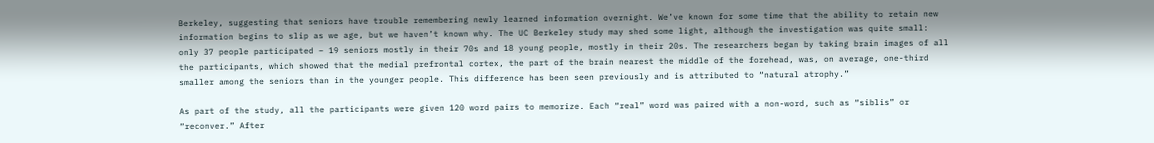Berkeley, suggesting that seniors have trouble remembering newly learned information overnight. We’ve known for some time that the ability to retain new information begins to slip as we age, but we haven’t known why. The UC Berkeley study may shed some light, although the investigation was quite small: only 37 people participated – 19 seniors mostly in their 70s and 18 young people, mostly in their 20s. The researchers began by taking brain images of all the participants, which showed that the medial prefrontal cortex, the part of the brain nearest the middle of the forehead, was, on average, one-third smaller among the seniors than in the younger people. This difference has been seen previously and is attributed to “natural atrophy.”

As part of the study, all the participants were given 120 word pairs to memorize. Each “real” word was paired with a non-word, such as “siblis” or “reconver.” After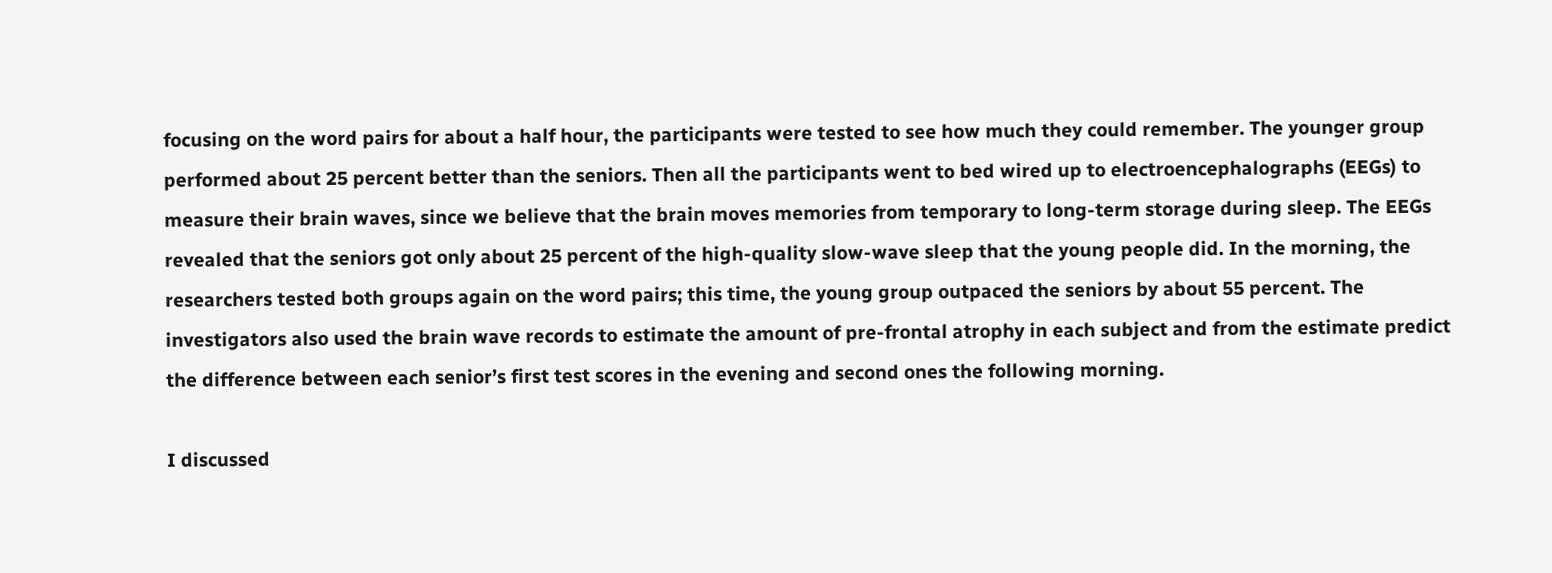focusing on the word pairs for about a half hour, the participants were tested to see how much they could remember. The younger group performed about 25 percent better than the seniors. Then all the participants went to bed wired up to electroencephalographs (EEGs) to measure their brain waves, since we believe that the brain moves memories from temporary to long-term storage during sleep. The EEGs revealed that the seniors got only about 25 percent of the high-quality slow-wave sleep that the young people did. In the morning, the researchers tested both groups again on the word pairs; this time, the young group outpaced the seniors by about 55 percent. The investigators also used the brain wave records to estimate the amount of pre-frontal atrophy in each subject and from the estimate predict the difference between each senior’s first test scores in the evening and second ones the following morning.

I discussed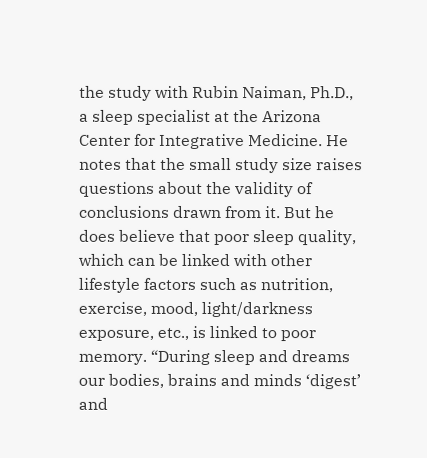the study with Rubin Naiman, Ph.D., a sleep specialist at the Arizona Center for Integrative Medicine. He notes that the small study size raises questions about the validity of conclusions drawn from it. But he does believe that poor sleep quality, which can be linked with other lifestyle factors such as nutrition, exercise, mood, light/darkness exposure, etc., is linked to poor memory. “During sleep and dreams our bodies, brains and minds ‘digest’ and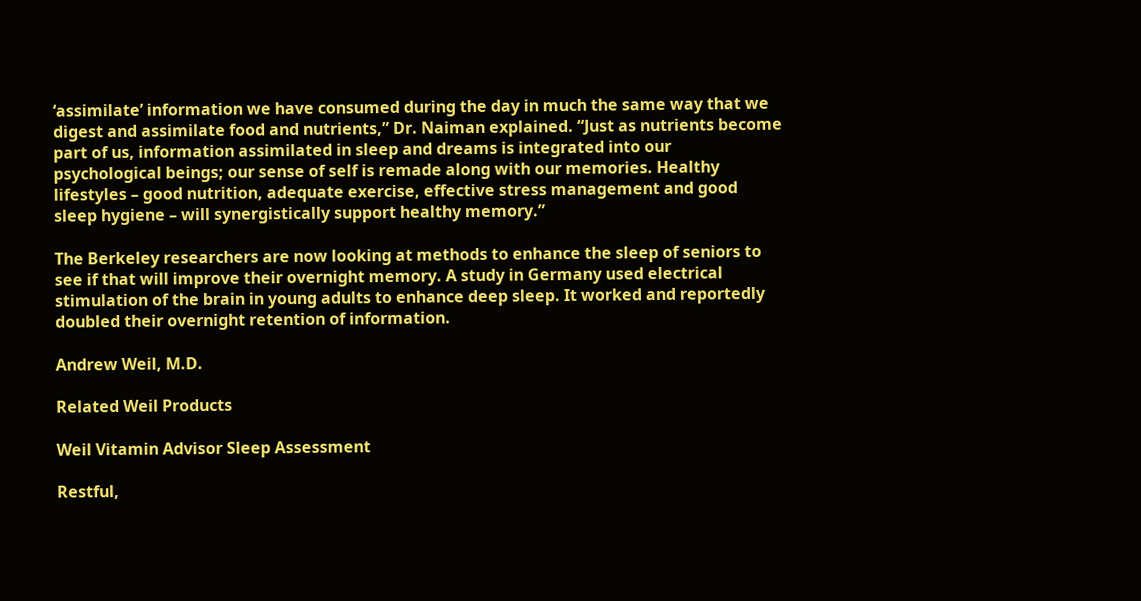‘assimilate’ information we have consumed during the day in much the same way that we digest and assimilate food and nutrients,” Dr. Naiman explained. “Just as nutrients become part of us, information assimilated in sleep and dreams is integrated into our psychological beings; our sense of self is remade along with our memories. Healthy lifestyles – good nutrition, adequate exercise, effective stress management and good sleep hygiene – will synergistically support healthy memory.”

The Berkeley researchers are now looking at methods to enhance the sleep of seniors to see if that will improve their overnight memory. A study in Germany used electrical stimulation of the brain in young adults to enhance deep sleep. It worked and reportedly doubled their overnight retention of information.

Andrew Weil, M.D.

Related Weil Products

Weil Vitamin Advisor Sleep Assessment

Restful,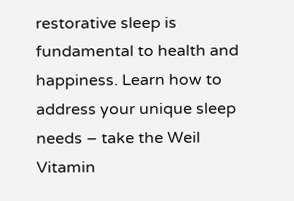restorative sleep is fundamental to health and happiness. Learn how to address your unique sleep needs – take the Weil Vitamin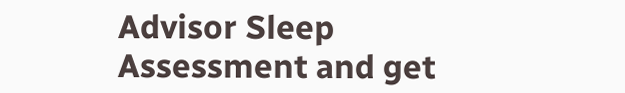Advisor Sleep Assessment and get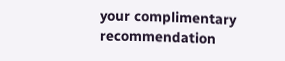your complimentary recommendation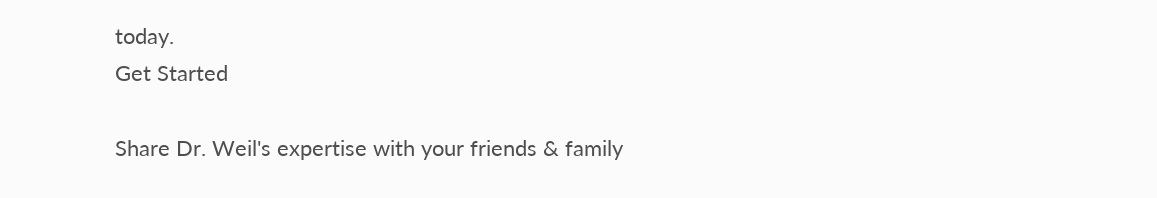today.
Get Started

Share Dr. Weil's expertise with your friends & family